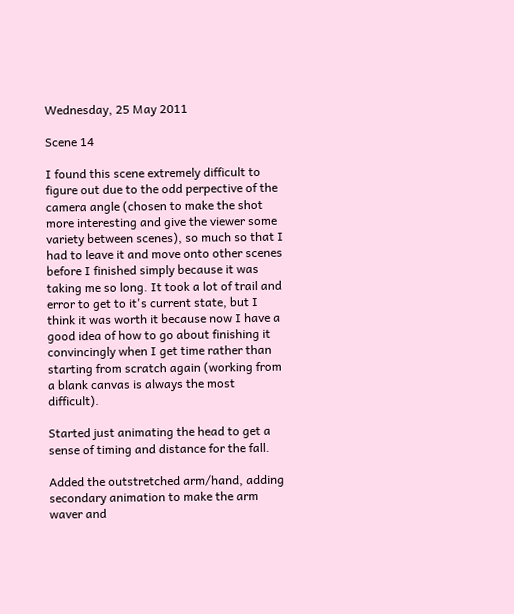Wednesday, 25 May 2011

Scene 14

I found this scene extremely difficult to figure out due to the odd perpective of the camera angle (chosen to make the shot more interesting and give the viewer some variety between scenes), so much so that I had to leave it and move onto other scenes before I finished simply because it was taking me so long. It took a lot of trail and error to get to it's current state, but I think it was worth it because now I have a good idea of how to go about finishing it convincingly when I get time rather than starting from scratch again (working from a blank canvas is always the most difficult).

Started just animating the head to get a sense of timing and distance for the fall.

Added the outstretched arm/hand, adding secondary animation to make the arm waver and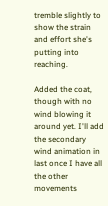tremble slightly to show the strain and effort she's putting into reaching.

Added the coat, though with no wind blowing it around yet. I'll add the secondary wind animation in last once I have all the other movements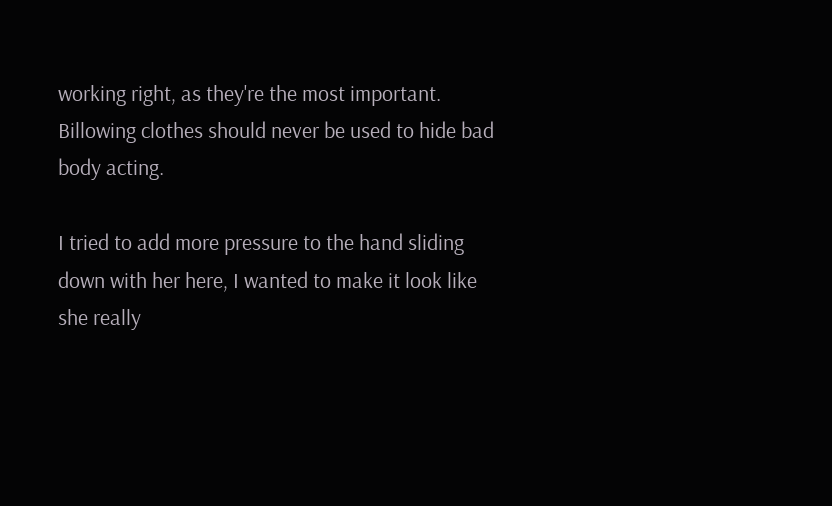working right, as they're the most important. Billowing clothes should never be used to hide bad body acting.

I tried to add more pressure to the hand sliding down with her here, I wanted to make it look like she really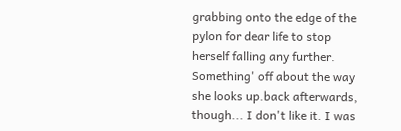grabbing onto the edge of the pylon for dear life to stop herself falling any further. Something' off about the way she looks up.back afterwards, though... I don't like it. I was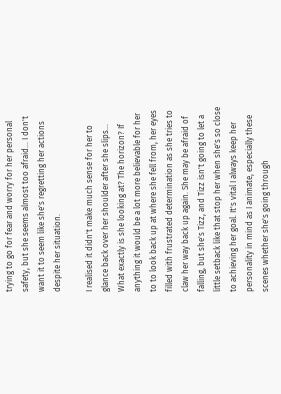trying to go for fear and worry for her personal safety, but she seems almost too afraid... I don't want it to seem like she's regretting her actions despite her situation.

I realised it didn't make much sense for her to glance back over her shoulder after she slips... What exactly is she looking at? The horizon? If anything it would be a lot more believable for her to to look back up at where she fell from, her eyes filled with frustrated determination as she tries to claw her way back up again. She may be afraid of falling, but she's Tizz, and Tizz isn't going to let a little setback like that stop her when she's so close to achieving her goal. It's vital I always keep her personality in mind as I animate, especially these scenes whether she's going through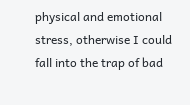physical and emotional stress, otherwise I could fall into the trap of bad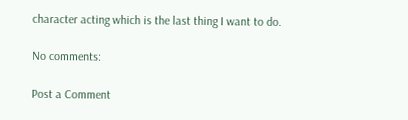character acting which is the last thing I want to do.

No comments:

Post a Comment